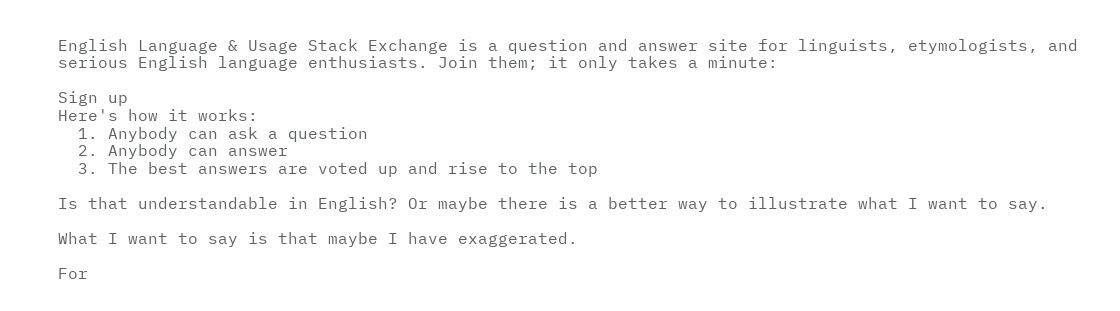English Language & Usage Stack Exchange is a question and answer site for linguists, etymologists, and serious English language enthusiasts. Join them; it only takes a minute:

Sign up
Here's how it works:
  1. Anybody can ask a question
  2. Anybody can answer
  3. The best answers are voted up and rise to the top

Is that understandable in English? Or maybe there is a better way to illustrate what I want to say.

What I want to say is that maybe I have exaggerated.

For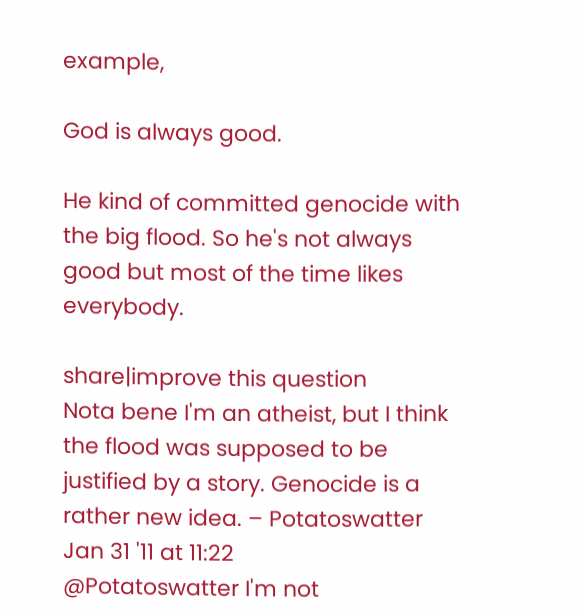example,

God is always good.

He kind of committed genocide with the big flood. So he's not always good but most of the time likes everybody.

share|improve this question
Nota bene I'm an atheist, but I think the flood was supposed to be justified by a story. Genocide is a rather new idea. – Potatoswatter Jan 31 '11 at 11:22
@Potatoswatter I'm not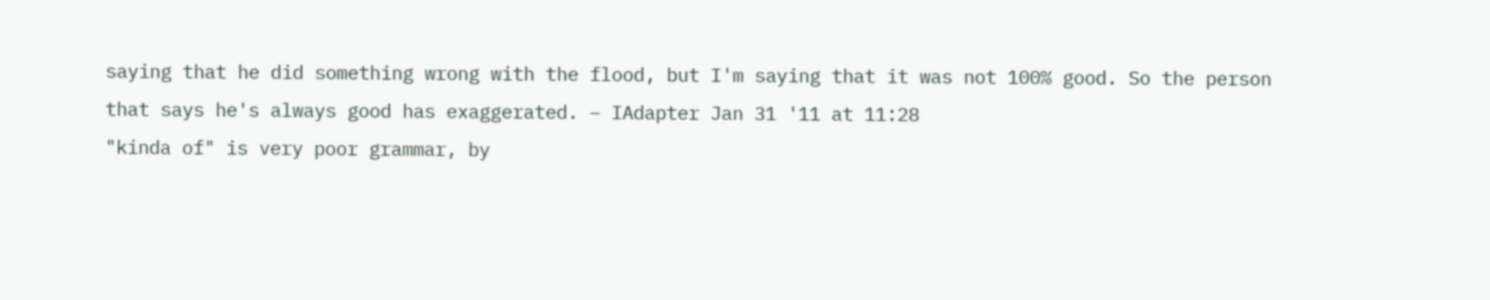saying that he did something wrong with the flood, but I'm saying that it was not 100% good. So the person that says he's always good has exaggerated. – IAdapter Jan 31 '11 at 11:28
"kinda of" is very poor grammar, by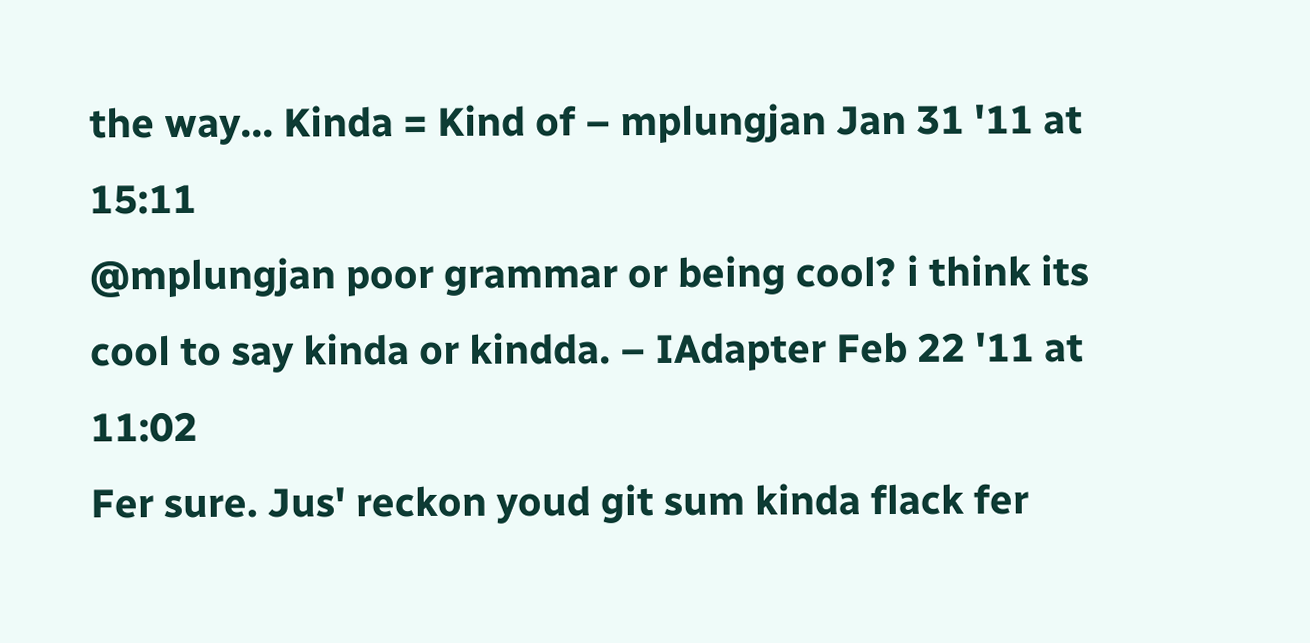the way... Kinda = Kind of – mplungjan Jan 31 '11 at 15:11
@mplungjan poor grammar or being cool? i think its cool to say kinda or kindda. – IAdapter Feb 22 '11 at 11:02
Fer sure. Jus' reckon youd git sum kinda flack fer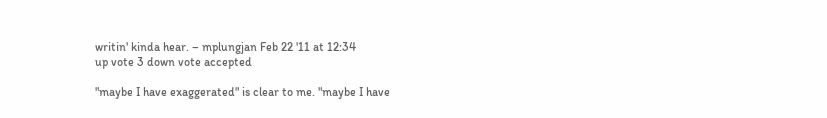writin' kinda hear. – mplungjan Feb 22 '11 at 12:34
up vote 3 down vote accepted

"maybe I have exaggerated" is clear to me. "maybe I have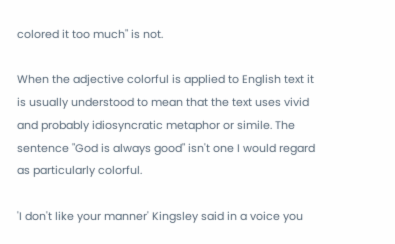colored it too much" is not.

When the adjective colorful is applied to English text it is usually understood to mean that the text uses vivid and probably idiosyncratic metaphor or simile. The sentence "God is always good" isn't one I would regard as particularly colorful.

'I don't like your manner' Kingsley said in a voice you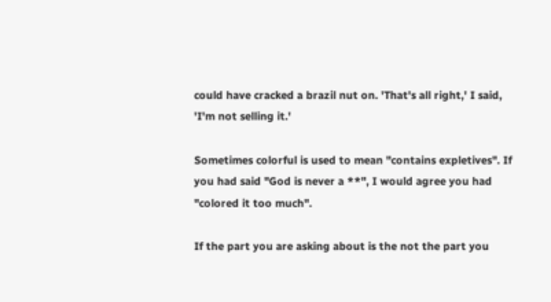could have cracked a brazil nut on. 'That's all right,' I said, 'I'm not selling it.'

Sometimes colorful is used to mean "contains expletives". If you had said "God is never a **", I would agree you had "colored it too much".

If the part you are asking about is the not the part you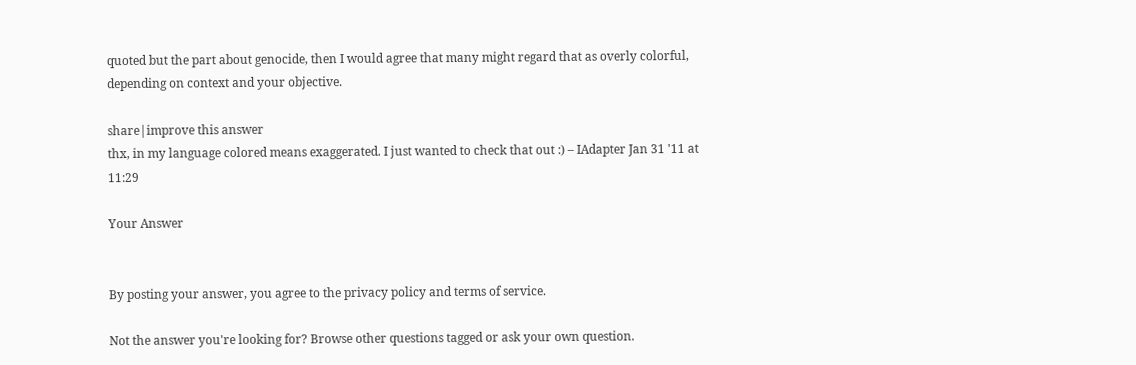quoted but the part about genocide, then I would agree that many might regard that as overly colorful, depending on context and your objective.

share|improve this answer
thx, in my language colored means exaggerated. I just wanted to check that out :) – IAdapter Jan 31 '11 at 11:29

Your Answer


By posting your answer, you agree to the privacy policy and terms of service.

Not the answer you're looking for? Browse other questions tagged or ask your own question.